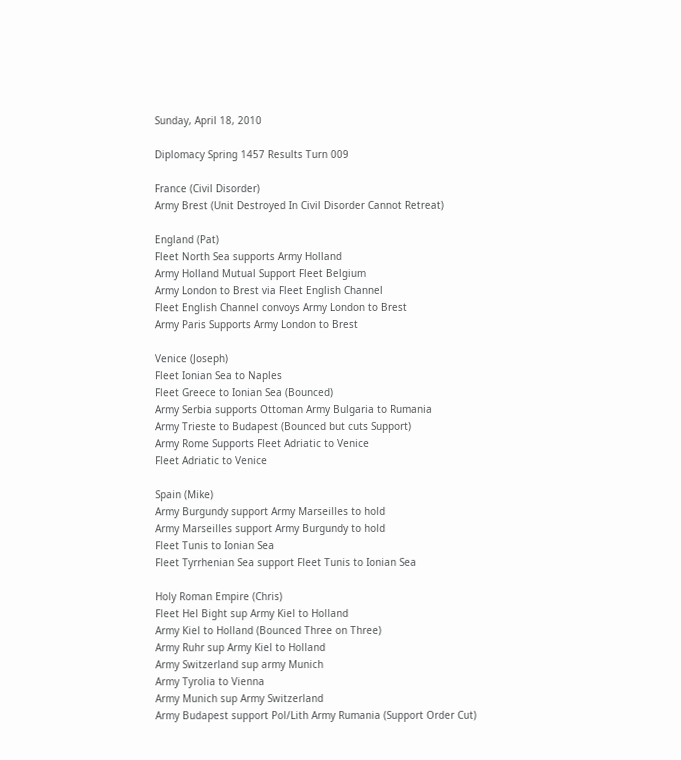Sunday, April 18, 2010

Diplomacy Spring 1457 Results Turn 009

France (Civil Disorder)
Army Brest (Unit Destroyed In Civil Disorder Cannot Retreat)

England (Pat)
Fleet North Sea supports Army Holland
Army Holland Mutual Support Fleet Belgium
Army London to Brest via Fleet English Channel
Fleet English Channel convoys Army London to Brest
Army Paris Supports Army London to Brest

Venice (Joseph)
Fleet Ionian Sea to Naples
Fleet Greece to Ionian Sea (Bounced)
Army Serbia supports Ottoman Army Bulgaria to Rumania
Army Trieste to Budapest (Bounced but cuts Support)
Army Rome Supports Fleet Adriatic to Venice
Fleet Adriatic to Venice

Spain (Mike)
Army Burgundy support Army Marseilles to hold
Army Marseilles support Army Burgundy to hold
Fleet Tunis to Ionian Sea
Fleet Tyrrhenian Sea support Fleet Tunis to Ionian Sea

Holy Roman Empire (Chris)
Fleet Hel Bight sup Army Kiel to Holland
Army Kiel to Holland (Bounced Three on Three)
Army Ruhr sup Army Kiel to Holland
Army Switzerland sup army Munich
Army Tyrolia to Vienna
Army Munich sup Army Switzerland
Army Budapest support Pol/Lith Army Rumania (Support Order Cut)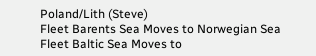Poland/Lith (Steve)
Fleet Barents Sea Moves to Norwegian Sea
Fleet Baltic Sea Moves to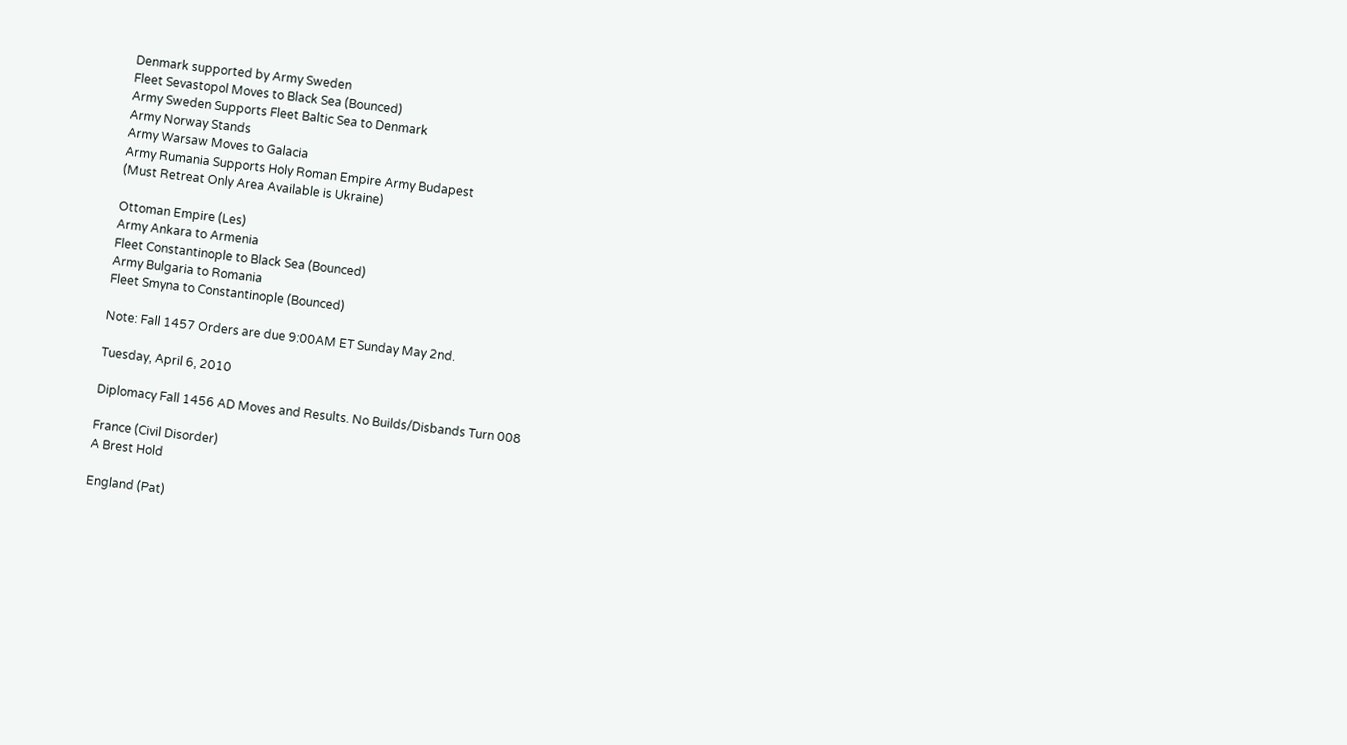Denmark supported by Army Sweden
Fleet Sevastopol Moves to Black Sea (Bounced)
Army Sweden Supports Fleet Baltic Sea to Denmark
Army Norway Stands
Army Warsaw Moves to Galacia
Army Rumania Supports Holy Roman Empire Army Budapest
(Must Retreat Only Area Available is Ukraine)

Ottoman Empire (Les)
Army Ankara to Armenia
Fleet Constantinople to Black Sea (Bounced)
Army Bulgaria to Romania
Fleet Smyna to Constantinople (Bounced)

Note: Fall 1457 Orders are due 9:00AM ET Sunday May 2nd.

Tuesday, April 6, 2010

Diplomacy Fall 1456 AD Moves and Results. No Builds/Disbands Turn 008

France (Civil Disorder)
A Brest Hold

England (Pat)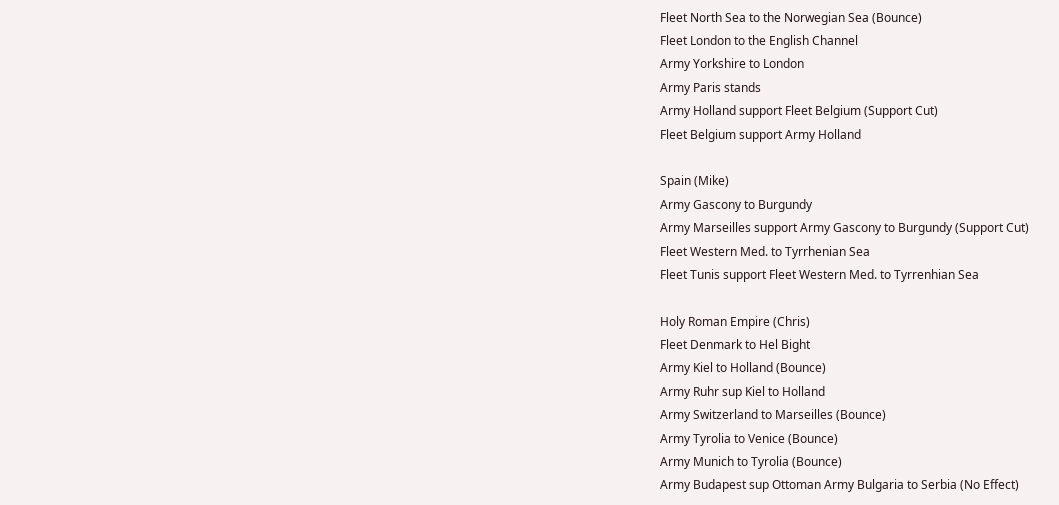Fleet North Sea to the Norwegian Sea (Bounce)
Fleet London to the English Channel
Army Yorkshire to London
Army Paris stands
Army Holland support Fleet Belgium (Support Cut)
Fleet Belgium support Army Holland

Spain (Mike)
Army Gascony to Burgundy
Army Marseilles support Army Gascony to Burgundy (Support Cut)
Fleet Western Med. to Tyrrhenian Sea
Fleet Tunis support Fleet Western Med. to Tyrrenhian Sea

Holy Roman Empire (Chris)
Fleet Denmark to Hel Bight
Army Kiel to Holland (Bounce)
Army Ruhr sup Kiel to Holland
Army Switzerland to Marseilles (Bounce)
Army Tyrolia to Venice (Bounce)
Army Munich to Tyrolia (Bounce)
Army Budapest sup Ottoman Army Bulgaria to Serbia (No Effect)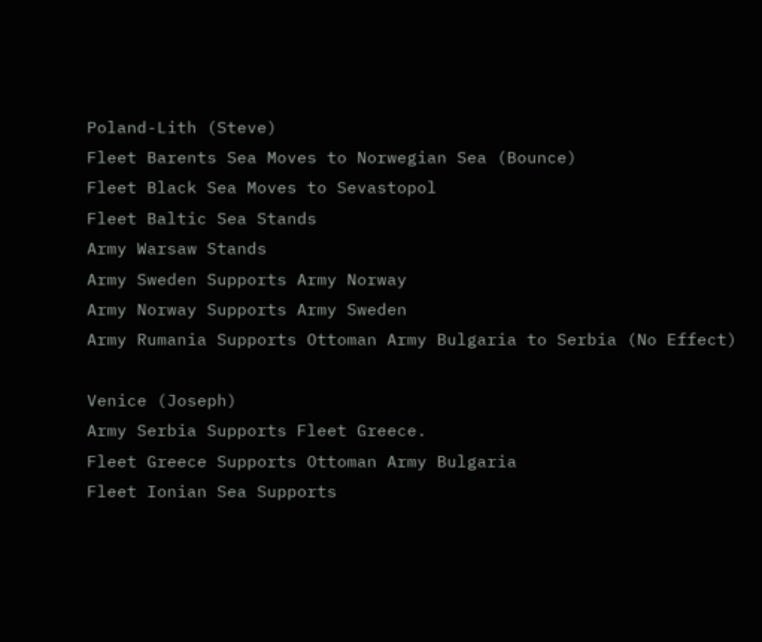Poland-Lith (Steve)
Fleet Barents Sea Moves to Norwegian Sea (Bounce)
Fleet Black Sea Moves to Sevastopol
Fleet Baltic Sea Stands
Army Warsaw Stands
Army Sweden Supports Army Norway
Army Norway Supports Army Sweden
Army Rumania Supports Ottoman Army Bulgaria to Serbia (No Effect)

Venice (Joseph)
Army Serbia Supports Fleet Greece.
Fleet Greece Supports Ottoman Army Bulgaria
Fleet Ionian Sea Supports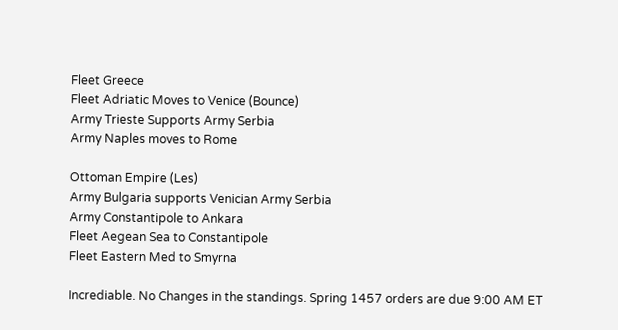Fleet Greece
Fleet Adriatic Moves to Venice (Bounce)
Army Trieste Supports Army Serbia
Army Naples moves to Rome

Ottoman Empire (Les)
Army Bulgaria supports Venician Army Serbia
Army Constantipole to Ankara
Fleet Aegean Sea to Constantipole
Fleet Eastern Med to Smyrna

Incrediable. No Changes in the standings. Spring 1457 orders are due 9:00 AM ET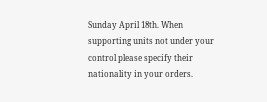Sunday April 18th. When supporting units not under your control please specify their nationality in your orders.